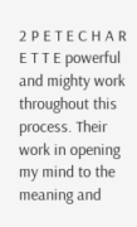2 P E T E C H A R E T T E powerful and mighty work throughout this process. Their work in opening my mind to the meaning and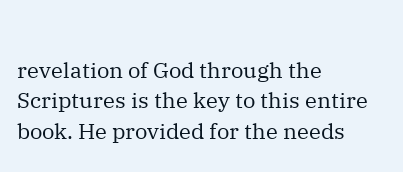revelation of God through the Scriptures is the key to this entire book. He provided for the needs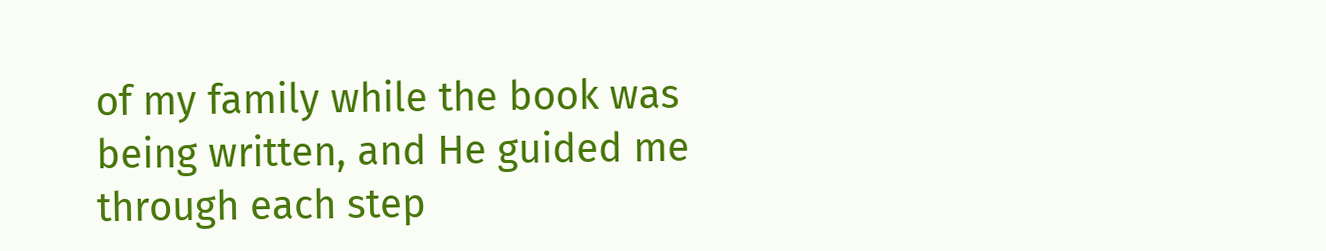of my family while the book was being written, and He guided me through each step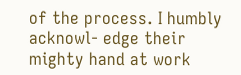of the process. I humbly acknowl- edge their mighty hand at work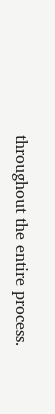throughout the entire process.